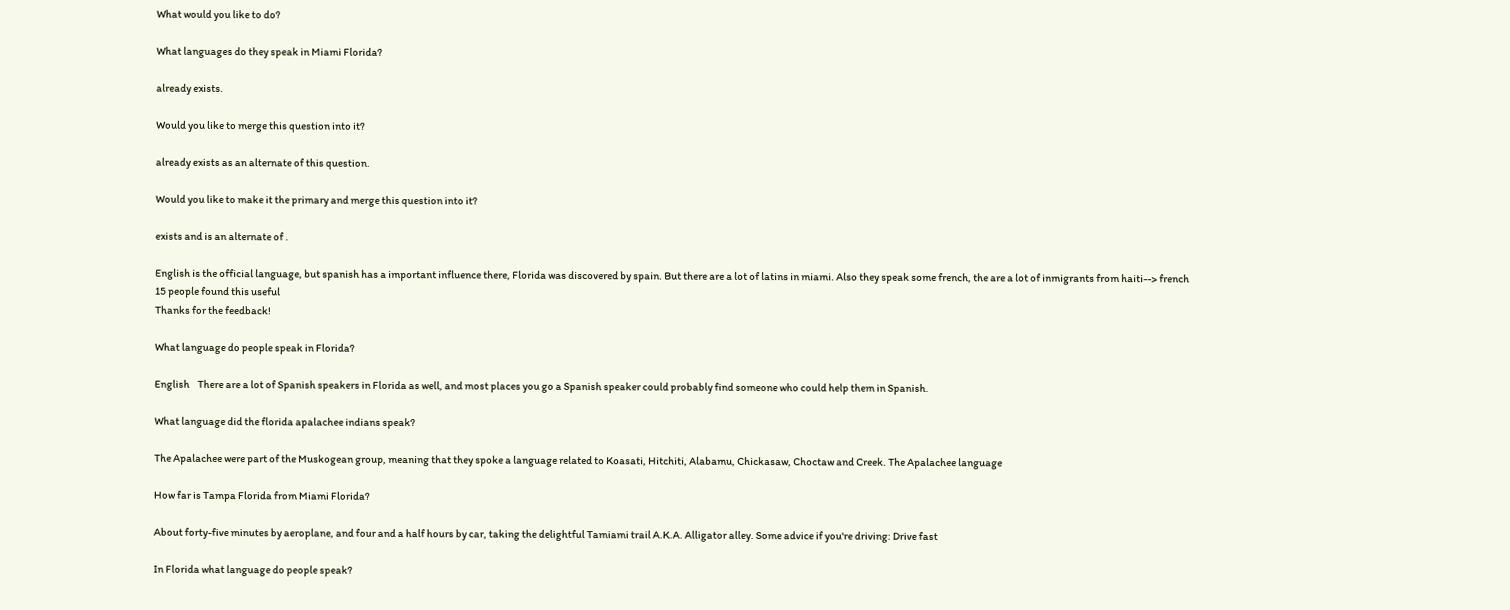What would you like to do?

What languages do they speak in Miami Florida?

already exists.

Would you like to merge this question into it?

already exists as an alternate of this question.

Would you like to make it the primary and merge this question into it?

exists and is an alternate of .

English is the official language, but spanish has a important influence there, Florida was discovered by spain. But there are a lot of latins in miami. Also they speak some french, the are a lot of inmigrants from haiti--> french
15 people found this useful
Thanks for the feedback!

What language do people speak in Florida?

English    There are a lot of Spanish speakers in Florida as well, and most places you go a Spanish speaker could probably find someone who could help them in Spanish.

What language did the florida apalachee indians speak?

The Apalachee were part of the Muskogean group, meaning that they spoke a language related to Koasati, Hitchiti, Alabamu, Chickasaw, Choctaw and Creek. The Apalachee language

How far is Tampa Florida from Miami Florida?

About forty-five minutes by aeroplane, and four and a half hours by car, taking the delightful Tamiami trail A.K.A. Alligator alley. Some advice if you're driving: Drive fast

In Florida what language do people speak?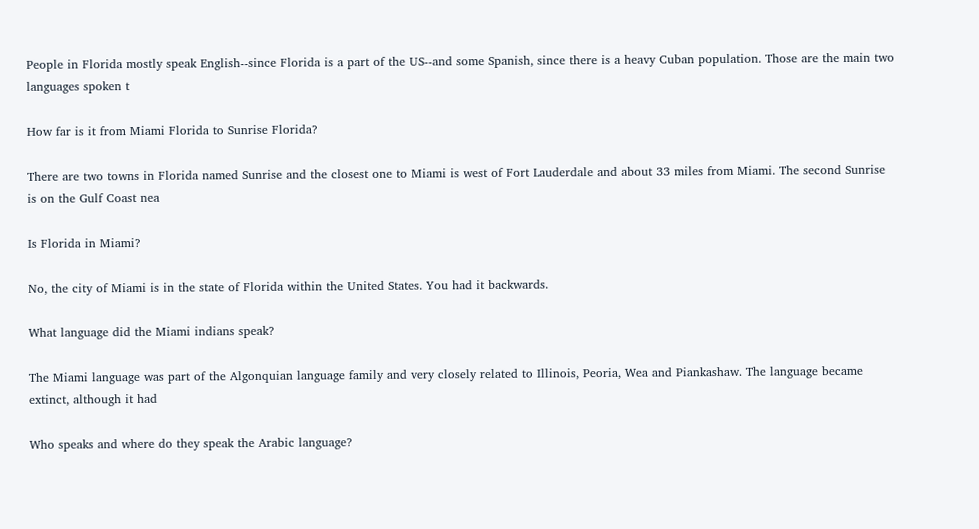People in Florida mostly speak English--since Florida is a part of the US--and some Spanish, since there is a heavy Cuban population. Those are the main two languages spoken t

How far is it from Miami Florida to Sunrise Florida?

There are two towns in Florida named Sunrise and the closest one to Miami is west of Fort Lauderdale and about 33 miles from Miami. The second Sunrise is on the Gulf Coast nea

Is Florida in Miami?

No, the city of Miami is in the state of Florida within the United States. You had it backwards.

What language did the Miami indians speak?

The Miami language was part of the Algonquian language family and very closely related to Illinois, Peoria, Wea and Piankashaw. The language became extinct, although it had

Who speaks and where do they speak the Arabic language?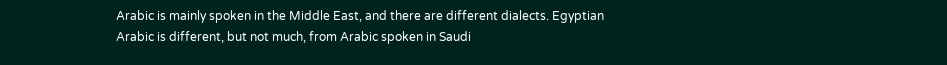Arabic is mainly spoken in the Middle East, and there are different dialects. Egyptian Arabic is different, but not much, from Arabic spoken in Saudi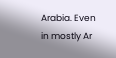Arabia. Even in mostly Ar